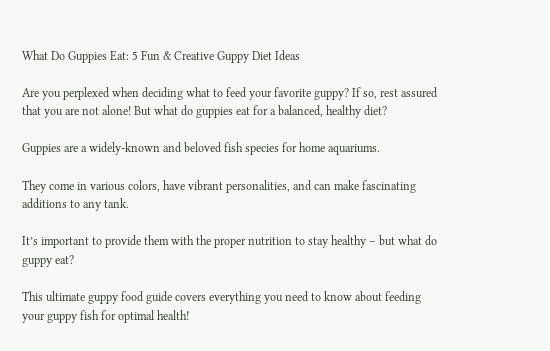What Do Guppies Eat: 5 Fun & Creative Guppy Diet Ideas

Are you perplexed when deciding what to feed your favorite guppy? If so, rest assured that you are not alone! But what do guppies eat for a balanced, healthy diet?

Guppies are a widely-known and beloved fish species for home aquariums.

They come in various colors, have vibrant personalities, and can make fascinating additions to any tank.

It’s important to provide them with the proper nutrition to stay healthy – but what do guppy eat?

This ultimate guppy food guide covers everything you need to know about feeding your guppy fish for optimal health!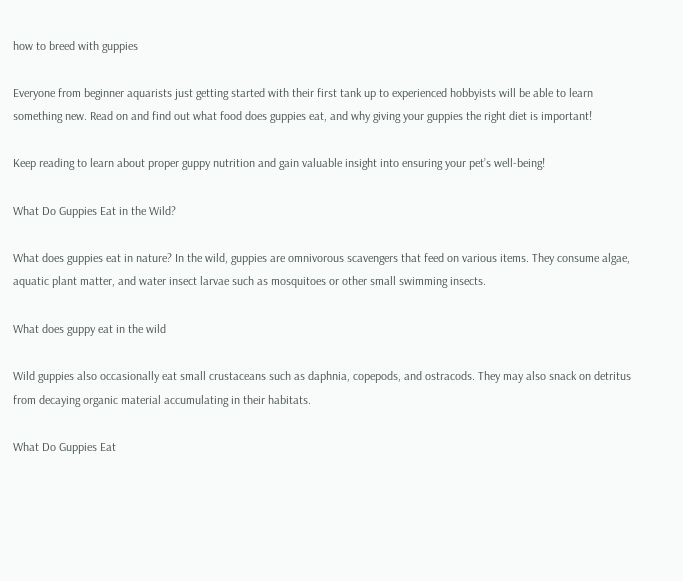how to breed with guppies

Everyone from beginner aquarists just getting started with their first tank up to experienced hobbyists will be able to learn something new. Read on and find out what food does guppies eat, and why giving your guppies the right diet is important!

Keep reading to learn about proper guppy nutrition and gain valuable insight into ensuring your pet’s well-being!

What Do Guppies Eat in the Wild?

What does guppies eat in nature? In the wild, guppies are omnivorous scavengers that feed on various items. They consume algae, aquatic plant matter, and water insect larvae such as mosquitoes or other small swimming insects.

What does guppy eat in the wild

Wild guppies also occasionally eat small crustaceans such as daphnia, copepods, and ostracods. They may also snack on detritus from decaying organic material accumulating in their habitats.

What Do Guppies Eat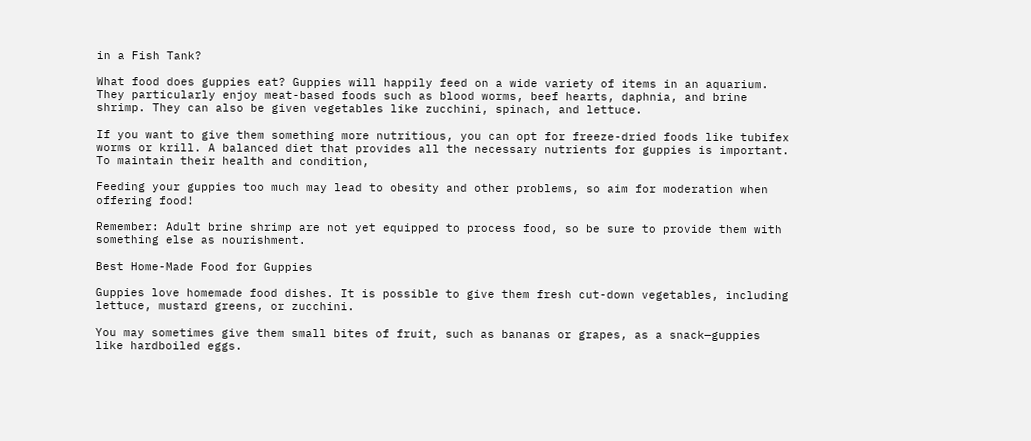in a Fish Tank?

What food does guppies eat? Guppies will happily feed on a wide variety of items in an aquarium. They particularly enjoy meat-based foods such as blood worms, beef hearts, daphnia, and brine shrimp. They can also be given vegetables like zucchini, spinach, and lettuce.

If you want to give them something more nutritious, you can opt for freeze-dried foods like tubifex worms or krill. A balanced diet that provides all the necessary nutrients for guppies is important. To maintain their health and condition,

Feeding your guppies too much may lead to obesity and other problems, so aim for moderation when offering food!

Remember: Adult brine shrimp are not yet equipped to process food, so be sure to provide them with something else as nourishment.

Best Home-Made Food for Guppies

Guppies love homemade food dishes. It is possible to give them fresh cut-down vegetables, including lettuce, mustard greens, or zucchini.

You may sometimes give them small bites of fruit, such as bananas or grapes, as a snack—guppies like hardboiled eggs.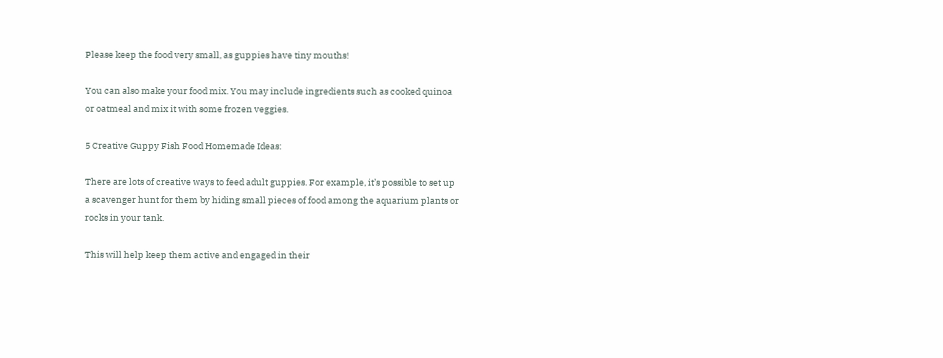Please keep the food very small, as guppies have tiny mouths!

You can also make your food mix. You may include ingredients such as cooked quinoa or oatmeal and mix it with some frozen veggies.

5 Creative Guppy Fish Food Homemade Ideas:

There are lots of creative ways to feed adult guppies. For example, it’s possible to set up a scavenger hunt for them by hiding small pieces of food among the aquarium plants or rocks in your tank.

This will help keep them active and engaged in their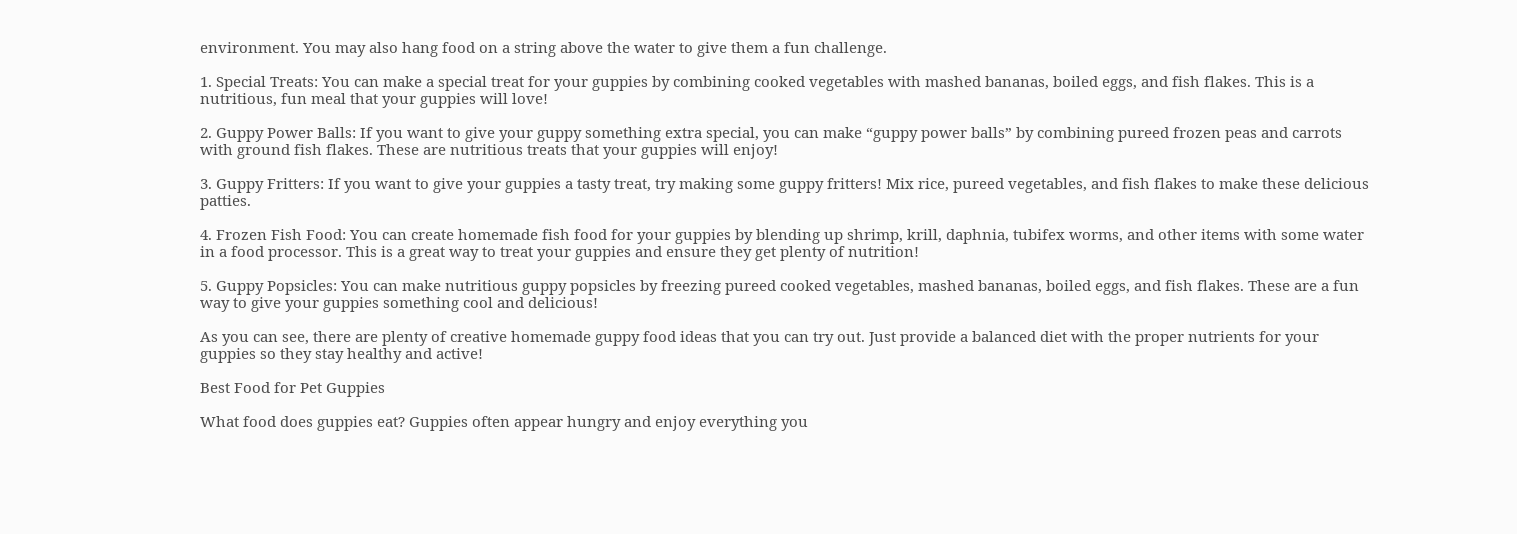environment. You may also hang food on a string above the water to give them a fun challenge.

1. Special Treats: You can make a special treat for your guppies by combining cooked vegetables with mashed bananas, boiled eggs, and fish flakes. This is a nutritious, fun meal that your guppies will love!

2. Guppy Power Balls: If you want to give your guppy something extra special, you can make “guppy power balls” by combining pureed frozen peas and carrots with ground fish flakes. These are nutritious treats that your guppies will enjoy!

3. Guppy Fritters: If you want to give your guppies a tasty treat, try making some guppy fritters! Mix rice, pureed vegetables, and fish flakes to make these delicious patties.

4. Frozen Fish Food: You can create homemade fish food for your guppies by blending up shrimp, krill, daphnia, tubifex worms, and other items with some water in a food processor. This is a great way to treat your guppies and ensure they get plenty of nutrition!

5. Guppy Popsicles: You can make nutritious guppy popsicles by freezing pureed cooked vegetables, mashed bananas, boiled eggs, and fish flakes. These are a fun way to give your guppies something cool and delicious!

As you can see, there are plenty of creative homemade guppy food ideas that you can try out. Just provide a balanced diet with the proper nutrients for your guppies so they stay healthy and active!

Best Food for Pet Guppies

What food does guppies eat? Guppies often appear hungry and enjoy everything you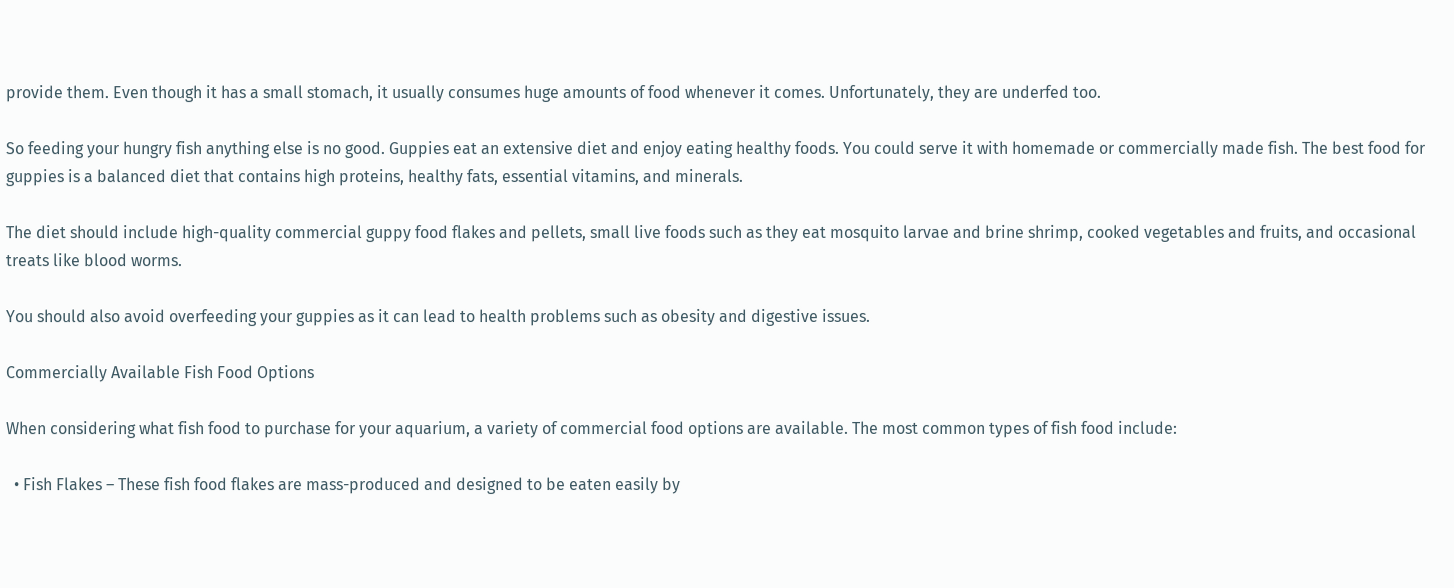provide them. Even though it has a small stomach, it usually consumes huge amounts of food whenever it comes. Unfortunately, they are underfed too.

So feeding your hungry fish anything else is no good. Guppies eat an extensive diet and enjoy eating healthy foods. You could serve it with homemade or commercially made fish. The best food for guppies is a balanced diet that contains high proteins, healthy fats, essential vitamins, and minerals.

The diet should include high-quality commercial guppy food flakes and pellets, small live foods such as they eat mosquito larvae and brine shrimp, cooked vegetables and fruits, and occasional treats like blood worms.

You should also avoid overfeeding your guppies as it can lead to health problems such as obesity and digestive issues.

Commercially Available Fish Food Options

When considering what fish food to purchase for your aquarium, a variety of commercial food options are available. The most common types of fish food include:

  • Fish Flakes – These fish food flakes are mass-produced and designed to be eaten easily by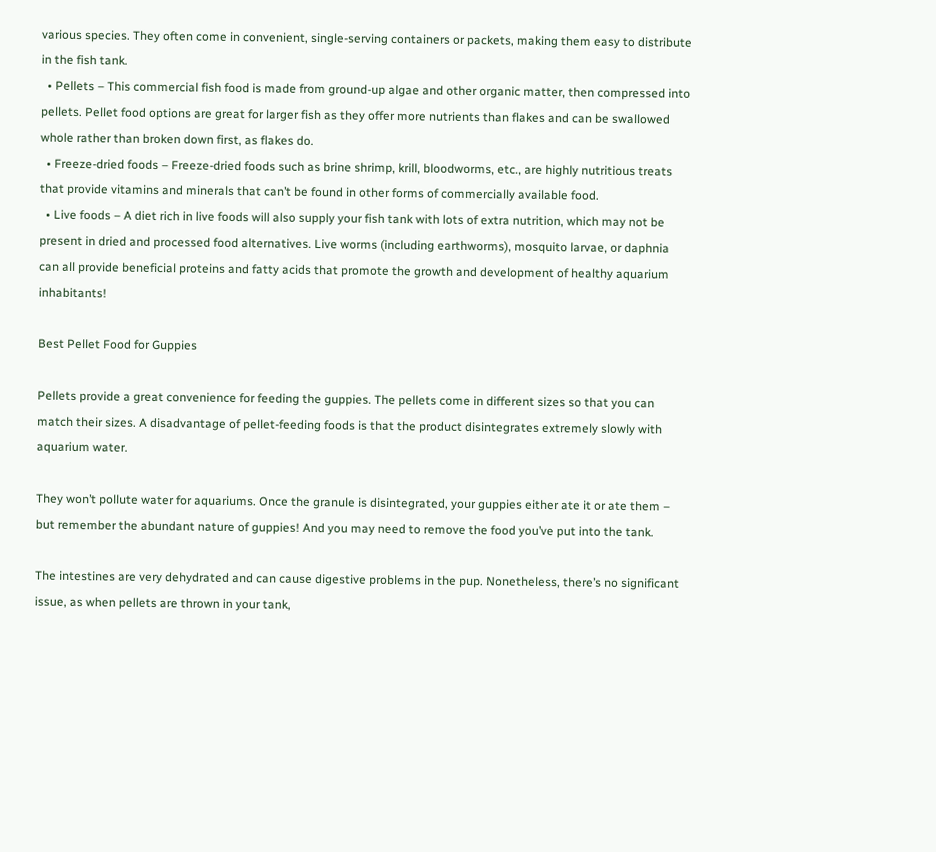various species. They often come in convenient, single-serving containers or packets, making them easy to distribute in the fish tank.
  • Pellets – This commercial fish food is made from ground-up algae and other organic matter, then compressed into pellets. Pellet food options are great for larger fish as they offer more nutrients than flakes and can be swallowed whole rather than broken down first, as flakes do.
  • Freeze-dried foods – Freeze-dried foods such as brine shrimp, krill, bloodworms, etc., are highly nutritious treats that provide vitamins and minerals that can’t be found in other forms of commercially available food.
  • Live foods – A diet rich in live foods will also supply your fish tank with lots of extra nutrition, which may not be present in dried and processed food alternatives. Live worms (including earthworms), mosquito larvae, or daphnia can all provide beneficial proteins and fatty acids that promote the growth and development of healthy aquarium inhabitants!

Best Pellet Food for Guppies

Pellets provide a great convenience for feeding the guppies. The pellets come in different sizes so that you can match their sizes. A disadvantage of pellet-feeding foods is that the product disintegrates extremely slowly with aquarium water.

They won’t pollute water for aquariums. Once the granule is disintegrated, your guppies either ate it or ate them – but remember the abundant nature of guppies! And you may need to remove the food you’ve put into the tank.

The intestines are very dehydrated and can cause digestive problems in the pup. Nonetheless, there’s no significant issue, as when pellets are thrown in your tank,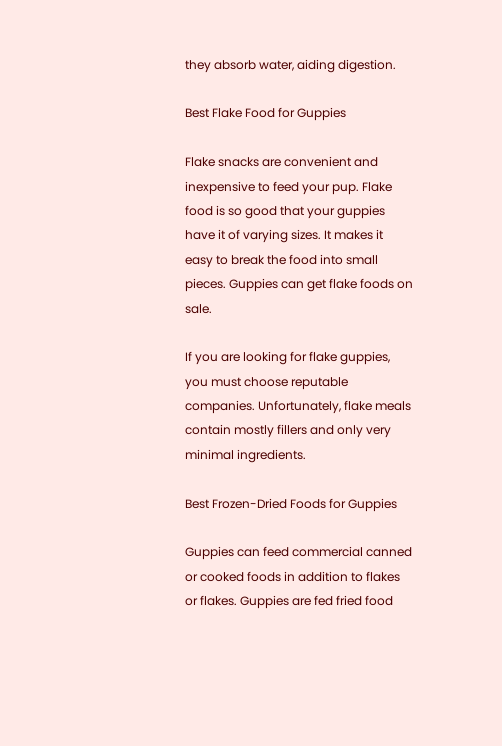they absorb water, aiding digestion.

Best Flake Food for Guppies

Flake snacks are convenient and inexpensive to feed your pup. Flake food is so good that your guppies have it of varying sizes. It makes it easy to break the food into small pieces. Guppies can get flake foods on sale.

If you are looking for flake guppies, you must choose reputable companies. Unfortunately, flake meals contain mostly fillers and only very minimal ingredients.

Best Frozen-Dried Foods for Guppies

Guppies can feed commercial canned or cooked foods in addition to flakes or flakes. Guppies are fed fried food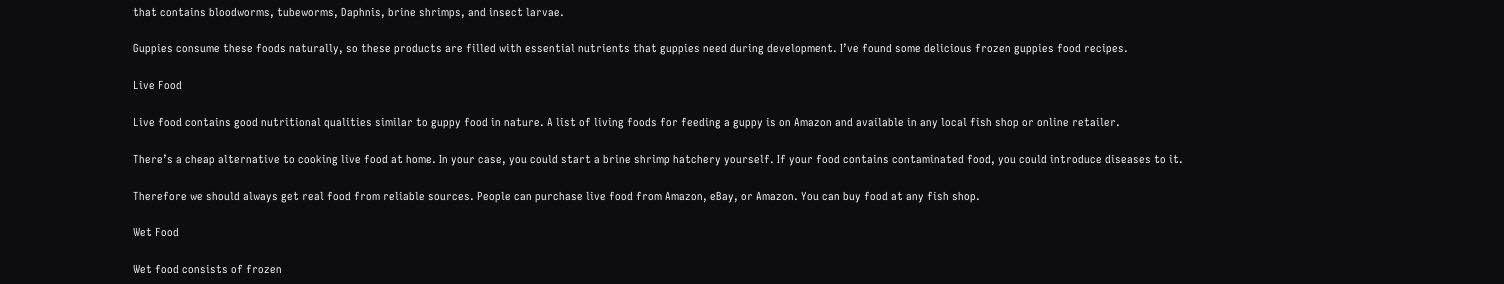that contains bloodworms, tubeworms, Daphnis, brine shrimps, and insect larvae.

Guppies consume these foods naturally, so these products are filled with essential nutrients that guppies need during development. I’ve found some delicious frozen guppies food recipes.

Live Food

Live food contains good nutritional qualities similar to guppy food in nature. A list of living foods for feeding a guppy is on Amazon and available in any local fish shop or online retailer.

There’s a cheap alternative to cooking live food at home. In your case, you could start a brine shrimp hatchery yourself. If your food contains contaminated food, you could introduce diseases to it.

Therefore we should always get real food from reliable sources. People can purchase live food from Amazon, eBay, or Amazon. You can buy food at any fish shop.

Wet Food

Wet food consists of frozen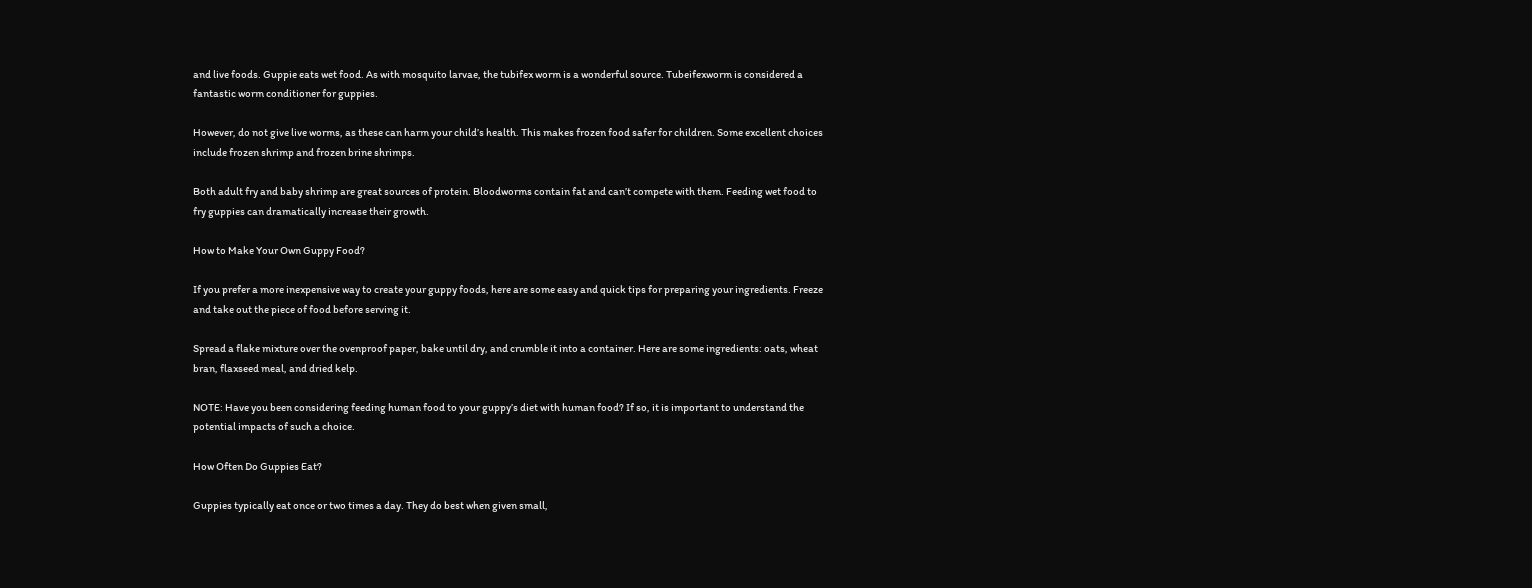and live foods. Guppie eats wet food. As with mosquito larvae, the tubifex worm is a wonderful source. Tubeifexworm is considered a fantastic worm conditioner for guppies.

However, do not give live worms, as these can harm your child’s health. This makes frozen food safer for children. Some excellent choices include frozen shrimp and frozen brine shrimps.

Both adult fry and baby shrimp are great sources of protein. Bloodworms contain fat and can’t compete with them. Feeding wet food to fry guppies can dramatically increase their growth.

How to Make Your Own Guppy Food?

If you prefer a more inexpensive way to create your guppy foods, here are some easy and quick tips for preparing your ingredients. Freeze and take out the piece of food before serving it.

Spread a flake mixture over the ovenproof paper, bake until dry, and crumble it into a container. Here are some ingredients: oats, wheat bran, flaxseed meal, and dried kelp.

NOTE: Have you been considering feeding human food to your guppy’s diet with human food? If so, it is important to understand the potential impacts of such a choice.

How Often Do Guppies Eat?

Guppies typically eat once or two times a day. They do best when given small,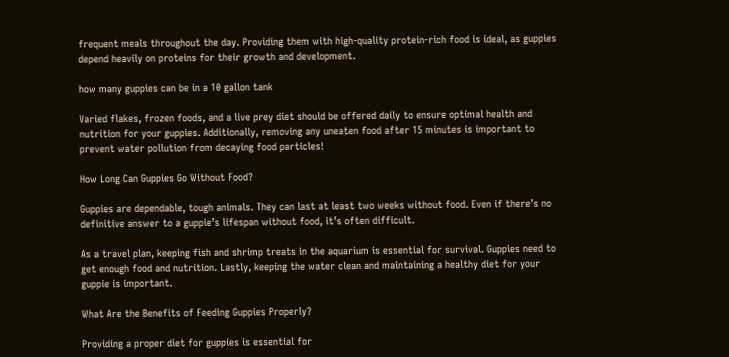frequent meals throughout the day. Providing them with high-quality protein-rich food is ideal, as guppies depend heavily on proteins for their growth and development.

how many guppies can be in a 10 gallon tank

Varied flakes, frozen foods, and a live prey diet should be offered daily to ensure optimal health and nutrition for your guppies. Additionally, removing any uneaten food after 15 minutes is important to prevent water pollution from decaying food particles!

How Long Can Guppies Go Without Food?

Guppies are dependable, tough animals. They can last at least two weeks without food. Even if there’s no definitive answer to a guppie’s lifespan without food, it’s often difficult.

As a travel plan, keeping fish and shrimp treats in the aquarium is essential for survival. Guppies need to get enough food and nutrition. Lastly, keeping the water clean and maintaining a healthy diet for your guppie is important.

What Are the Benefits of Feeding Guppies Properly?

Providing a proper diet for guppies is essential for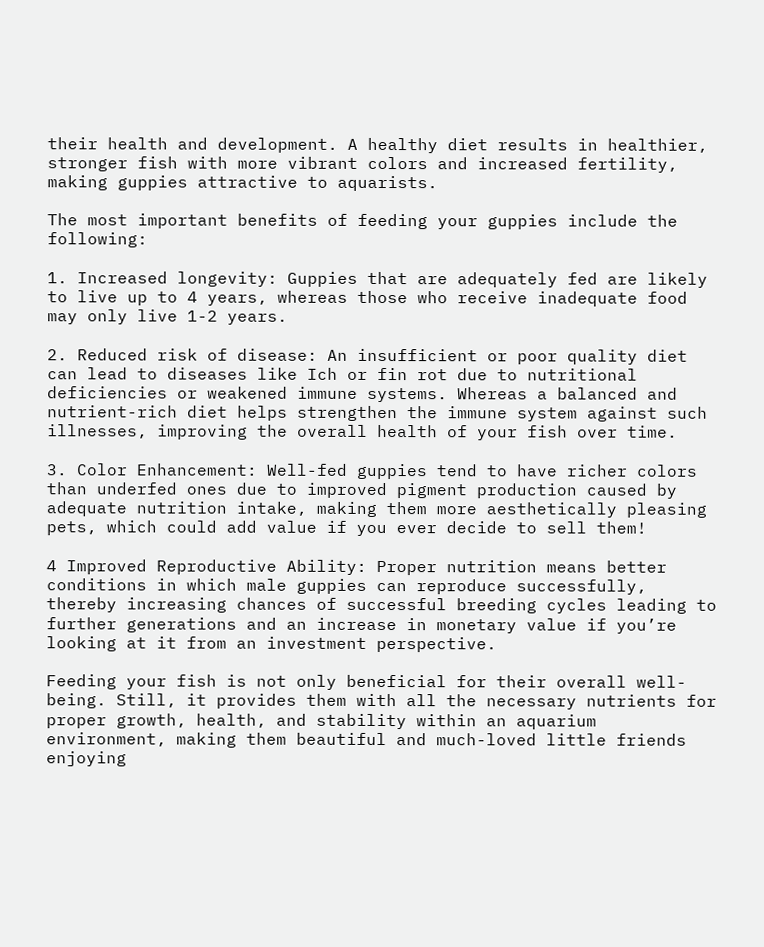their health and development. A healthy diet results in healthier, stronger fish with more vibrant colors and increased fertility, making guppies attractive to aquarists.

The most important benefits of feeding your guppies include the following:

1. Increased longevity: Guppies that are adequately fed are likely to live up to 4 years, whereas those who receive inadequate food may only live 1-2 years.

2. Reduced risk of disease: An insufficient or poor quality diet can lead to diseases like Ich or fin rot due to nutritional deficiencies or weakened immune systems. Whereas a balanced and nutrient-rich diet helps strengthen the immune system against such illnesses, improving the overall health of your fish over time.

3. Color Enhancement: Well-fed guppies tend to have richer colors than underfed ones due to improved pigment production caused by adequate nutrition intake, making them more aesthetically pleasing pets, which could add value if you ever decide to sell them!

4 Improved Reproductive Ability: Proper nutrition means better conditions in which male guppies can reproduce successfully, thereby increasing chances of successful breeding cycles leading to further generations and an increase in monetary value if you’re looking at it from an investment perspective.

Feeding your fish is not only beneficial for their overall well-being. Still, it provides them with all the necessary nutrients for proper growth, health, and stability within an aquarium environment, making them beautiful and much-loved little friends enjoying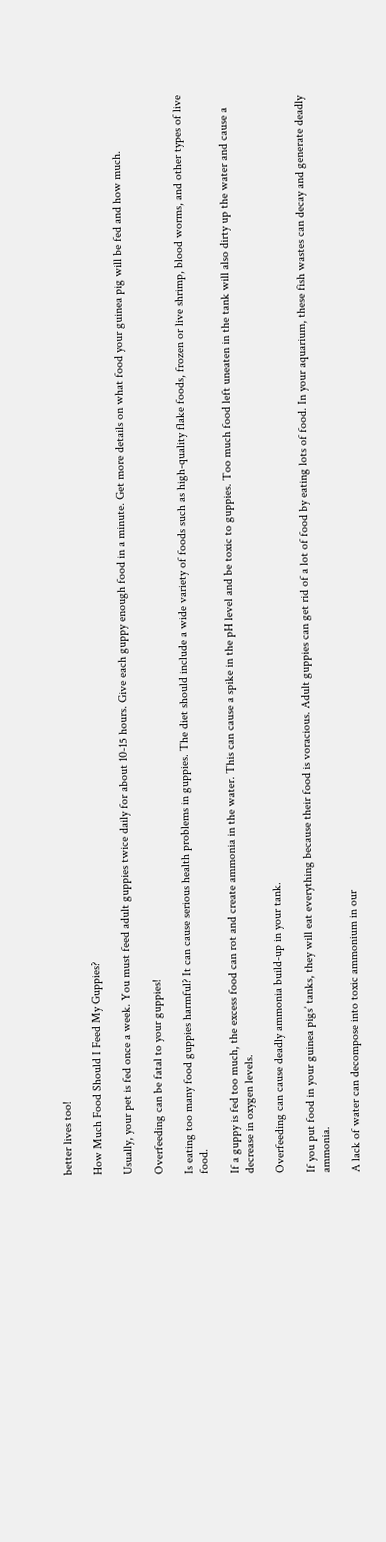better lives too!

How Much Food Should I Feed My Guppies?

Usually, your pet is fed once a week. You must feed adult guppies twice daily for about 10-15 hours. Give each guppy enough food in a minute. Get more details on what food your guinea pig will be fed and how much.

Overfeeding can be fatal to your guppies!

Is eating too many food guppies harmful? It can cause serious health problems in guppies. The diet should include a wide variety of foods such as high-quality flake foods, frozen or live shrimp, blood worms, and other types of live food.

If a guppy is fed too much, the excess food can rot and create ammonia in the water. This can cause a spike in the pH level and be toxic to guppies. Too much food left uneaten in the tank will also dirty up the water and cause a decrease in oxygen levels.

Overfeeding can cause deadly ammonia build-up in your tank.

If you put food in your guinea pigs’ tanks, they will eat everything because their food is voracious. Adult guppies can get rid of a lot of food by eating lots of food. In your aquarium, these fish wastes can decay and generate deadly ammonia.

A lack of water can decompose into toxic ammonium in our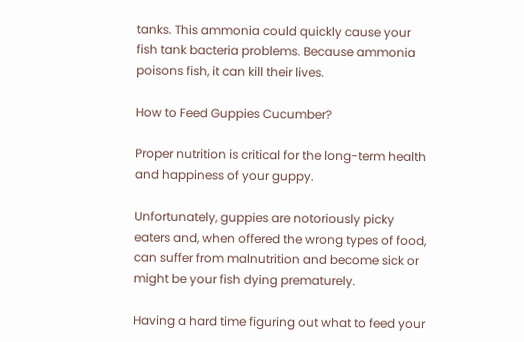tanks. This ammonia could quickly cause your fish tank bacteria problems. Because ammonia poisons fish, it can kill their lives.

How to Feed Guppies Cucumber?

Proper nutrition is critical for the long-term health and happiness of your guppy.

Unfortunately, guppies are notoriously picky eaters and, when offered the wrong types of food, can suffer from malnutrition and become sick or might be your fish dying prematurely.

Having a hard time figuring out what to feed your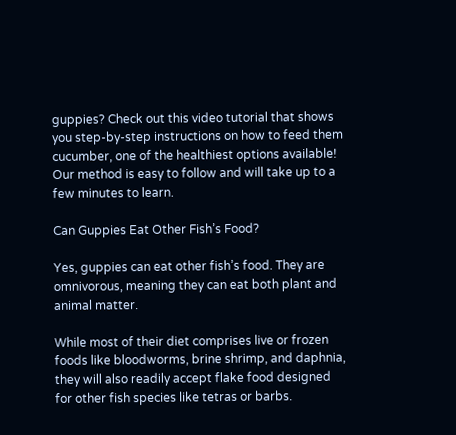guppies? Check out this video tutorial that shows you step-by-step instructions on how to feed them cucumber, one of the healthiest options available! Our method is easy to follow and will take up to a few minutes to learn.

Can Guppies Eat Other Fish’s Food?

Yes, guppies can eat other fish’s food. They are omnivorous, meaning they can eat both plant and animal matter.

While most of their diet comprises live or frozen foods like bloodworms, brine shrimp, and daphnia, they will also readily accept flake food designed for other fish species like tetras or barbs.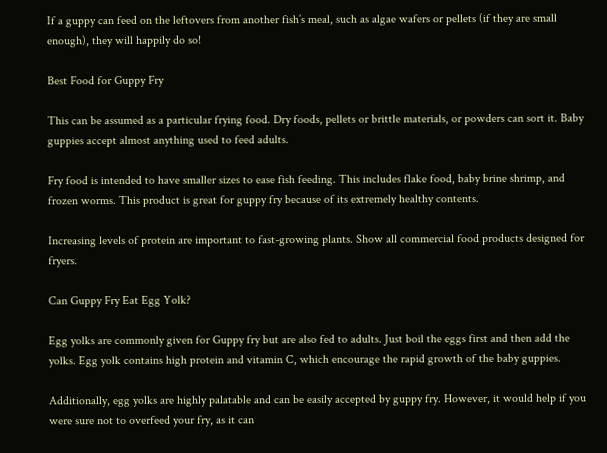If a guppy can feed on the leftovers from another fish’s meal, such as algae wafers or pellets (if they are small enough), they will happily do so!

Best Food for Guppy Fry

This can be assumed as a particular frying food. Dry foods, pellets or brittle materials, or powders can sort it. Baby guppies accept almost anything used to feed adults.

Fry food is intended to have smaller sizes to ease fish feeding. This includes flake food, baby brine shrimp, and frozen worms. This product is great for guppy fry because of its extremely healthy contents.

Increasing levels of protein are important to fast-growing plants. Show all commercial food products designed for fryers.

Can Guppy Fry Eat Egg Yolk?

Egg yolks are commonly given for Guppy fry but are also fed to adults. Just boil the eggs first and then add the yolks. Egg yolk contains high protein and vitamin C, which encourage the rapid growth of the baby guppies.

Additionally, egg yolks are highly palatable and can be easily accepted by guppy fry. However, it would help if you were sure not to overfeed your fry, as it can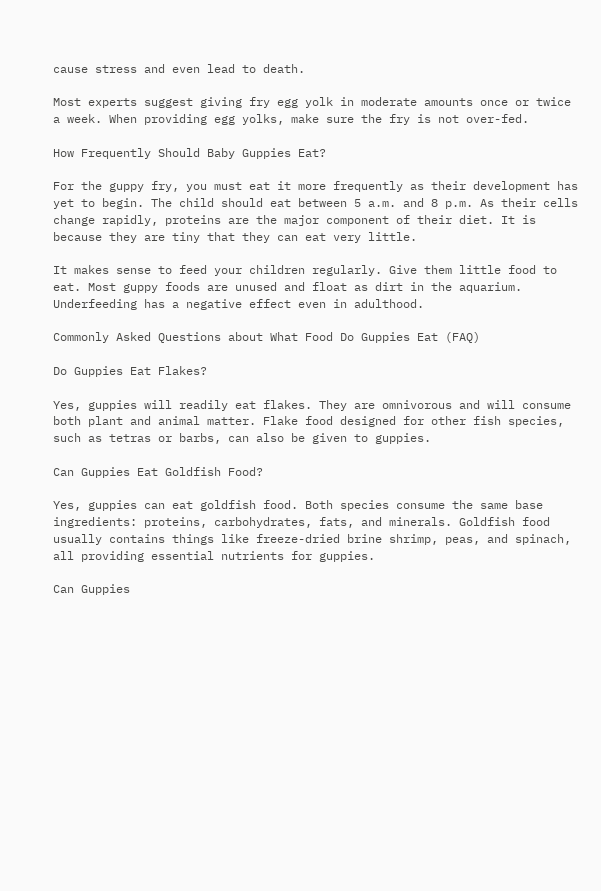cause stress and even lead to death.

Most experts suggest giving fry egg yolk in moderate amounts once or twice a week. When providing egg yolks, make sure the fry is not over-fed.

How Frequently Should Baby Guppies Eat?

For the guppy fry, you must eat it more frequently as their development has yet to begin. The child should eat between 5 a.m. and 8 p.m. As their cells change rapidly, proteins are the major component of their diet. It is because they are tiny that they can eat very little.

It makes sense to feed your children regularly. Give them little food to eat. Most guppy foods are unused and float as dirt in the aquarium. Underfeeding has a negative effect even in adulthood.

Commonly Asked Questions about What Food Do Guppies Eat (FAQ)

Do Guppies Eat Flakes?

Yes, guppies will readily eat flakes. They are omnivorous and will consume both plant and animal matter. Flake food designed for other fish species, such as tetras or barbs, can also be given to guppies.

Can Guppies Eat Goldfish Food?

Yes, guppies can eat goldfish food. Both species consume the same base ingredients: proteins, carbohydrates, fats, and minerals. Goldfish food usually contains things like freeze-dried brine shrimp, peas, and spinach, all providing essential nutrients for guppies.

Can Guppies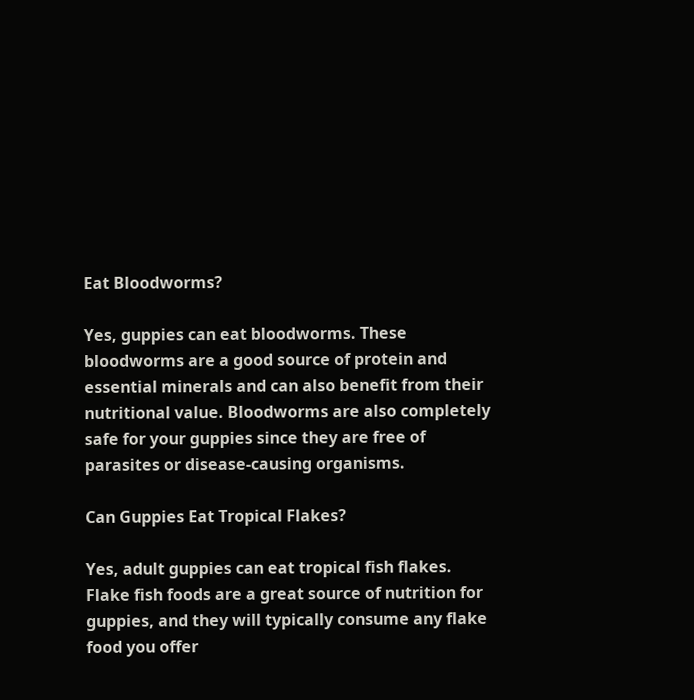Eat Bloodworms?

Yes, guppies can eat bloodworms. These bloodworms are a good source of protein and essential minerals and can also benefit from their nutritional value. Bloodworms are also completely safe for your guppies since they are free of parasites or disease-causing organisms.

Can Guppies Eat Tropical Flakes?

Yes, adult guppies can eat tropical fish flakes. Flake fish foods are a great source of nutrition for guppies, and they will typically consume any flake food you offer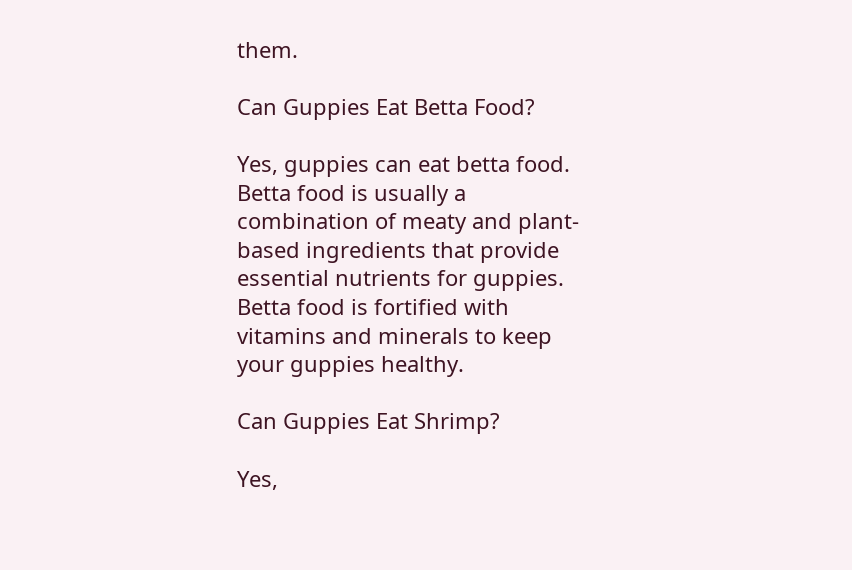them.

Can Guppies Eat Betta Food?

Yes, guppies can eat betta food. Betta food is usually a combination of meaty and plant-based ingredients that provide essential nutrients for guppies. Betta food is fortified with vitamins and minerals to keep your guppies healthy.

Can Guppies Eat Shrimp?

Yes,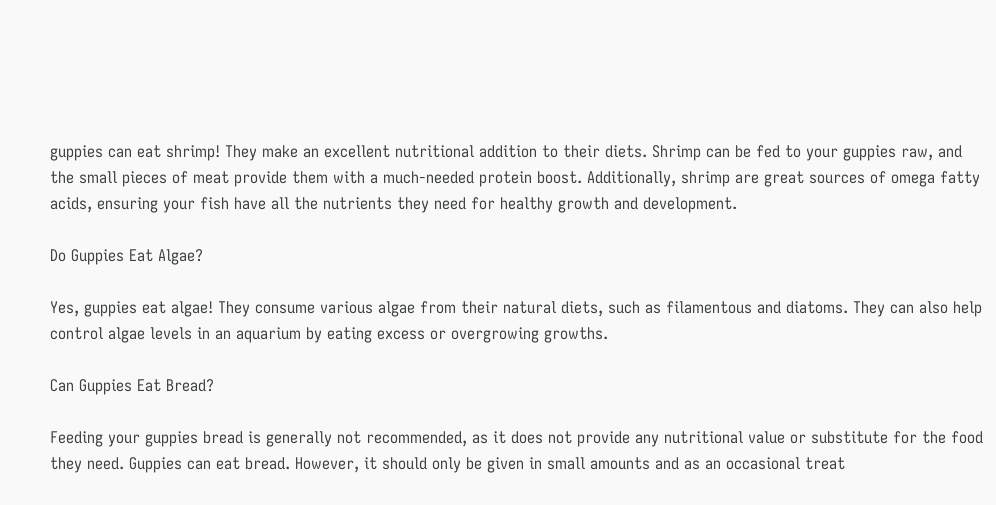guppies can eat shrimp! They make an excellent nutritional addition to their diets. Shrimp can be fed to your guppies raw, and the small pieces of meat provide them with a much-needed protein boost. Additionally, shrimp are great sources of omega fatty acids, ensuring your fish have all the nutrients they need for healthy growth and development.

Do Guppies Eat Algae?

Yes, guppies eat algae! They consume various algae from their natural diets, such as filamentous and diatoms. They can also help control algae levels in an aquarium by eating excess or overgrowing growths.

Can Guppies Eat Bread?

Feeding your guppies bread is generally not recommended, as it does not provide any nutritional value or substitute for the food they need. Guppies can eat bread. However, it should only be given in small amounts and as an occasional treat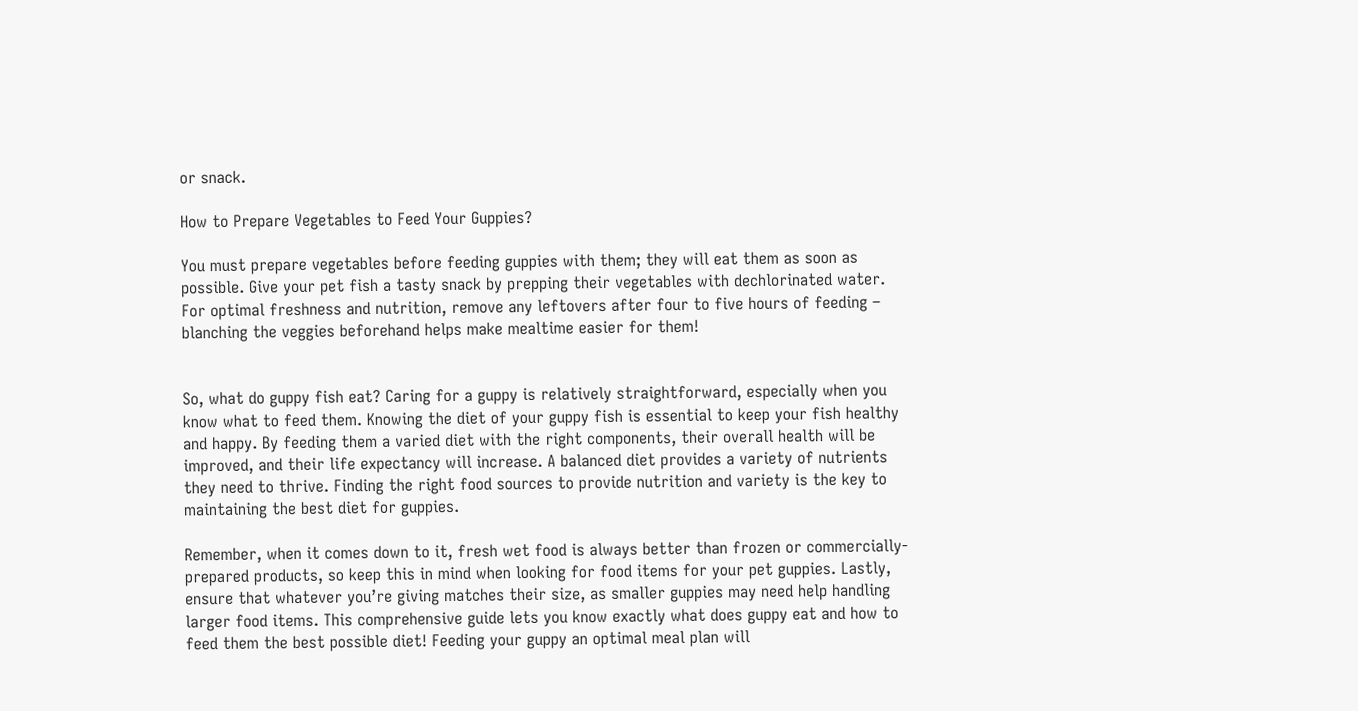or snack.

How to Prepare Vegetables to Feed Your Guppies?

You must prepare vegetables before feeding guppies with them; they will eat them as soon as possible. Give your pet fish a tasty snack by prepping their vegetables with dechlorinated water. For optimal freshness and nutrition, remove any leftovers after four to five hours of feeding – blanching the veggies beforehand helps make mealtime easier for them!


So, what do guppy fish eat? Caring for a guppy is relatively straightforward, especially when you know what to feed them. Knowing the diet of your guppy fish is essential to keep your fish healthy and happy. By feeding them a varied diet with the right components, their overall health will be improved, and their life expectancy will increase. A balanced diet provides a variety of nutrients they need to thrive. Finding the right food sources to provide nutrition and variety is the key to maintaining the best diet for guppies.

Remember, when it comes down to it, fresh wet food is always better than frozen or commercially-prepared products, so keep this in mind when looking for food items for your pet guppies. Lastly, ensure that whatever you’re giving matches their size, as smaller guppies may need help handling larger food items. This comprehensive guide lets you know exactly what does guppy eat and how to feed them the best possible diet! Feeding your guppy an optimal meal plan will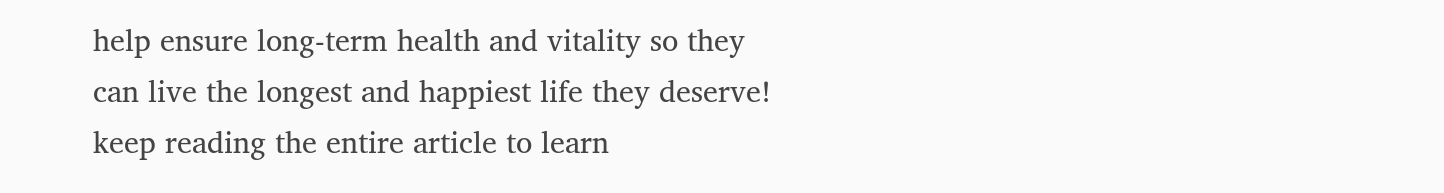help ensure long-term health and vitality so they can live the longest and happiest life they deserve! keep reading the entire article to learn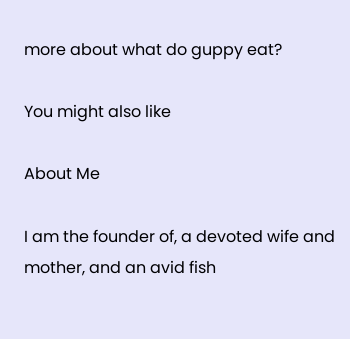more about what do guppy eat?

You might also like

About Me

I am the founder of, a devoted wife and mother, and an avid fish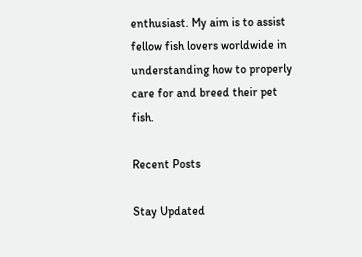enthusiast. My aim is to assist fellow fish lovers worldwide in understanding how to properly care for and breed their pet fish.

Recent Posts

Stay Updated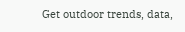Get outdoor trends, data,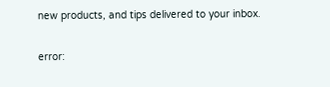new products, and tips delivered to your inbox.

error: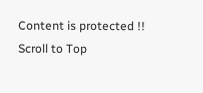Content is protected !!
Scroll to Top